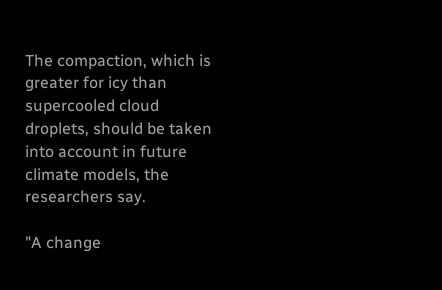The compaction, which is greater for icy than supercooled cloud droplets, should be taken into account in future climate models, the researchers say.

"A change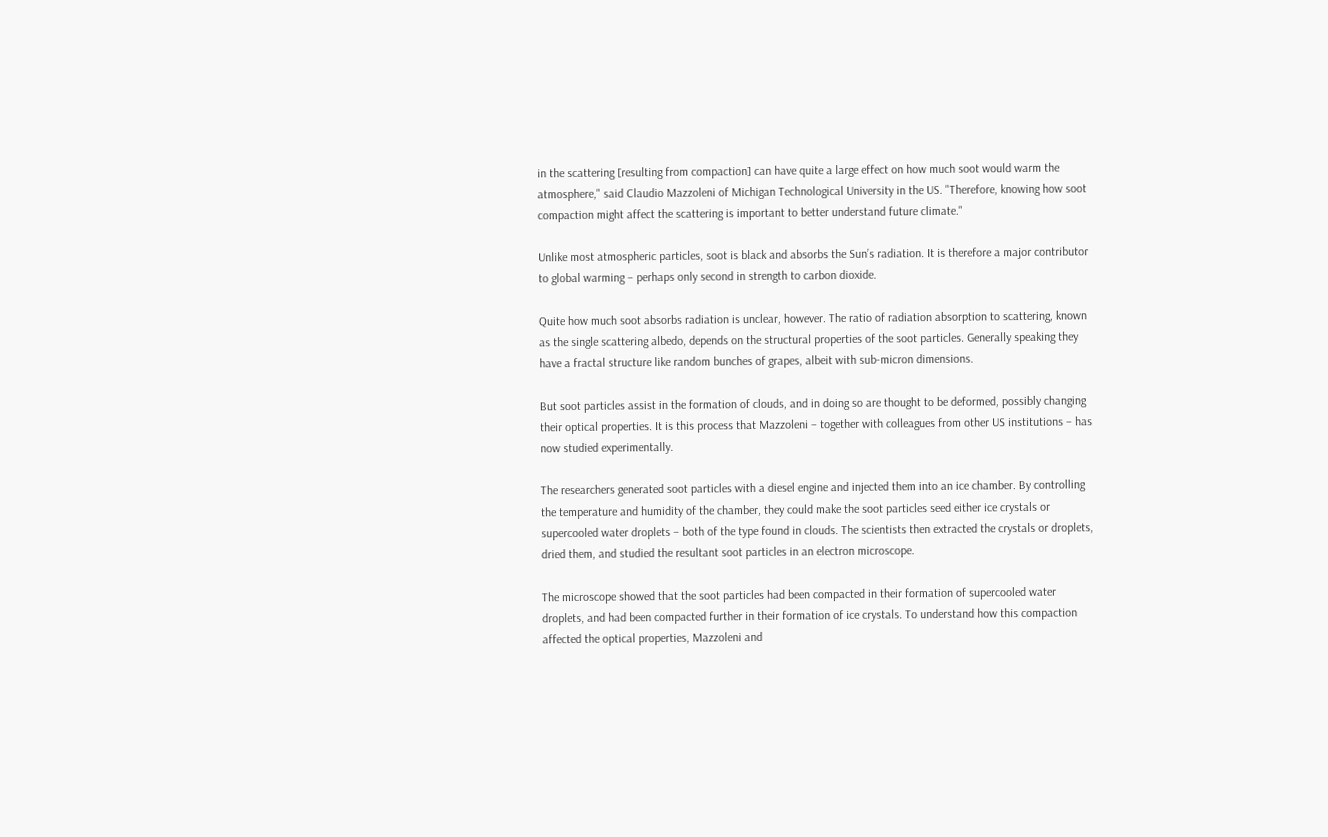in the scattering [resulting from compaction] can have quite a large effect on how much soot would warm the atmosphere," said Claudio Mazzoleni of Michigan Technological University in the US. "Therefore, knowing how soot compaction might affect the scattering is important to better understand future climate."

Unlike most atmospheric particles, soot is black and absorbs the Sun’s radiation. It is therefore a major contributor to global warming – perhaps only second in strength to carbon dioxide.

Quite how much soot absorbs radiation is unclear, however. The ratio of radiation absorption to scattering, known as the single scattering albedo, depends on the structural properties of the soot particles. Generally speaking they have a fractal structure like random bunches of grapes, albeit with sub-micron dimensions.

But soot particles assist in the formation of clouds, and in doing so are thought to be deformed, possibly changing their optical properties. It is this process that Mazzoleni – together with colleagues from other US institutions – has now studied experimentally.

The researchers generated soot particles with a diesel engine and injected them into an ice chamber. By controlling the temperature and humidity of the chamber, they could make the soot particles seed either ice crystals or supercooled water droplets – both of the type found in clouds. The scientists then extracted the crystals or droplets, dried them, and studied the resultant soot particles in an electron microscope.

The microscope showed that the soot particles had been compacted in their formation of supercooled water droplets, and had been compacted further in their formation of ice crystals. To understand how this compaction affected the optical properties, Mazzoleni and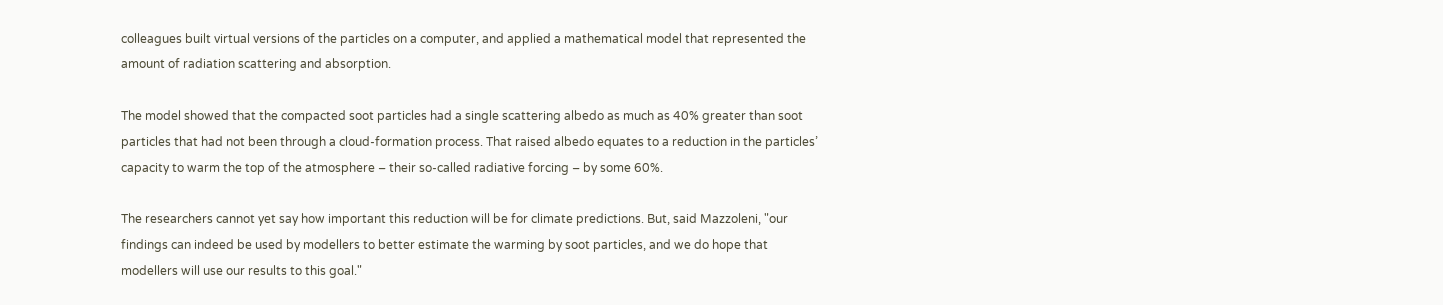colleagues built virtual versions of the particles on a computer, and applied a mathematical model that represented the amount of radiation scattering and absorption.

The model showed that the compacted soot particles had a single scattering albedo as much as 40% greater than soot particles that had not been through a cloud-formation process. That raised albedo equates to a reduction in the particles’ capacity to warm the top of the atmosphere – their so-called radiative forcing – by some 60%.

The researchers cannot yet say how important this reduction will be for climate predictions. But, said Mazzoleni, "our findings can indeed be used by modellers to better estimate the warming by soot particles, and we do hope that modellers will use our results to this goal."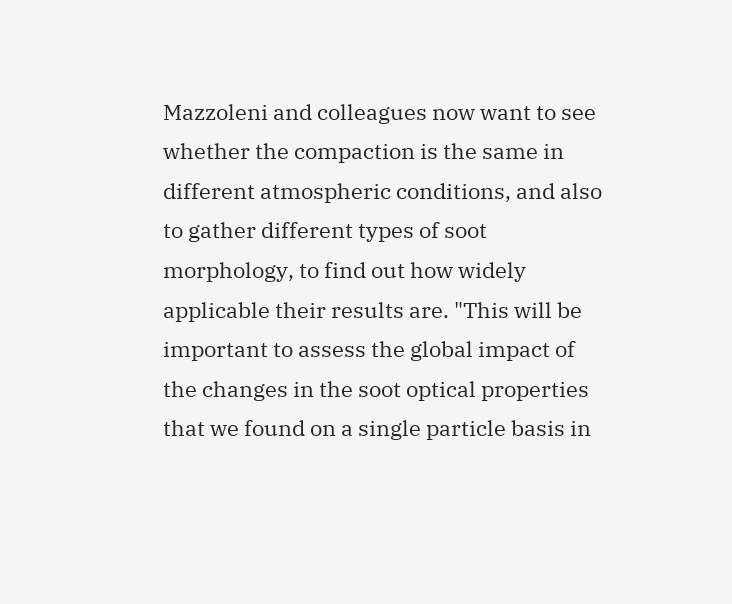Mazzoleni and colleagues now want to see whether the compaction is the same in different atmospheric conditions, and also to gather different types of soot morphology, to find out how widely applicable their results are. "This will be important to assess the global impact of the changes in the soot optical properties that we found on a single particle basis in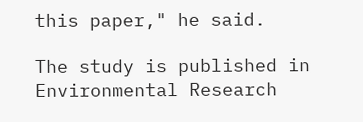this paper," he said.

The study is published in Environmental Research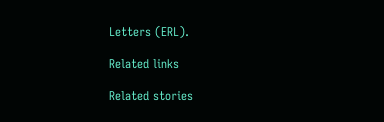Letters (ERL).

Related links

Related stories